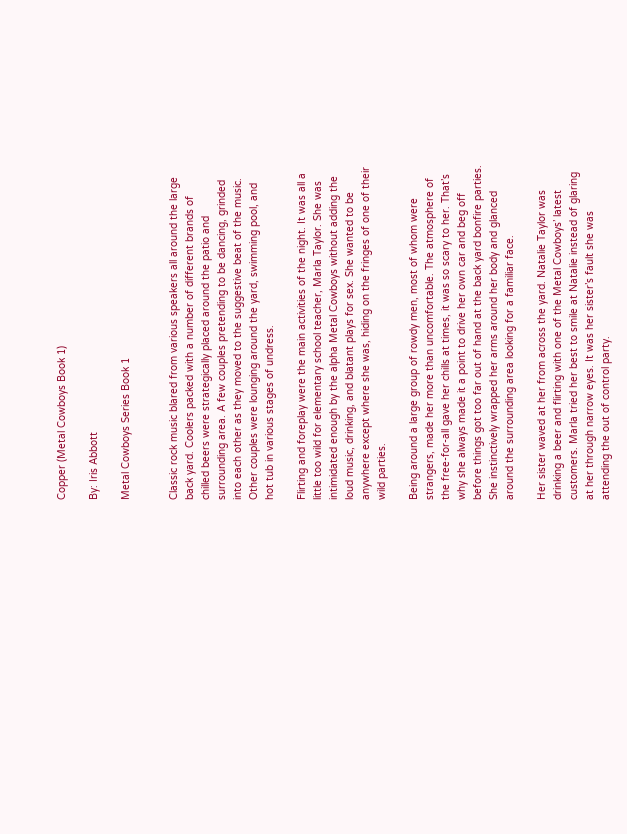Copper (Metal Cowboys Book 1)

By: Iris Abbott

Metal Cowboys Series Book 1


Classic rock music blared from various speakers all around the large back yard. Coolers packed with a number of different brands of chilled beers were strategically placed around the patio and surrounding area. A few couples pretending to be dancing, grinded into each other as they moved to the suggestive beat of the music. Other couples were lounging around the yard, swimming pool, and hot tub in various stages of undress.

Flirting and foreplay were the main activities of the night. It was all a little too wild for elementary school teacher, Marla Taylor. She was intimidated enough by the alpha Metal Cowboys without adding the loud music, drinking, and blatant plays for sex. She wanted to be anywhere except where she was, hiding on the fringes of one of their wild parties.

Being around a large group of rowdy men, most of whom were strangers, made her more than uncomfortable. The atmosphere of the free-for-all gave her chills at times, it was so scary to her. That’s why she always made it a point to drive her own car and beg off before things got too far out of hand at the back yard bonfire parties. She instinctively wrapped her arms around her body and glanced around the surrounding area looking for a familiar face.

Her sister waved at her from across the yard. Natalie Taylor was drinking a beer and flirting with one of the Metal Cowboys’ latest customers. Marla tried her best to smile at Natalie instead of glaring at her through narrow eyes. It was her sister’s fault she was attending the out of control party.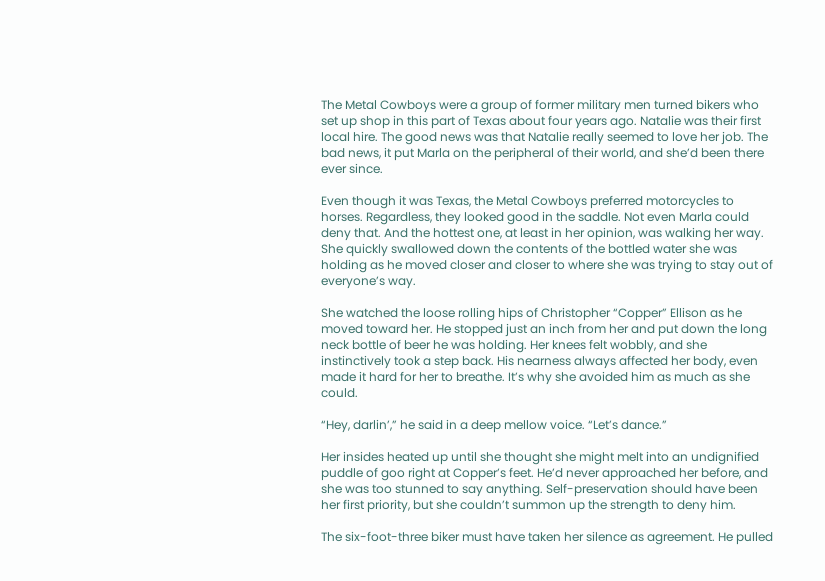The Metal Cowboys were a group of former military men turned bikers who set up shop in this part of Texas about four years ago. Natalie was their first local hire. The good news was that Natalie really seemed to love her job. The bad news, it put Marla on the peripheral of their world, and she’d been there ever since.

Even though it was Texas, the Metal Cowboys preferred motorcycles to horses. Regardless, they looked good in the saddle. Not even Marla could deny that. And the hottest one, at least in her opinion, was walking her way. She quickly swallowed down the contents of the bottled water she was holding as he moved closer and closer to where she was trying to stay out of everyone’s way.

She watched the loose rolling hips of Christopher “Copper” Ellison as he moved toward her. He stopped just an inch from her and put down the long neck bottle of beer he was holding. Her knees felt wobbly, and she instinctively took a step back. His nearness always affected her body, even made it hard for her to breathe. It’s why she avoided him as much as she could.

“Hey, darlin’,” he said in a deep mellow voice. “Let’s dance.”

Her insides heated up until she thought she might melt into an undignified puddle of goo right at Copper’s feet. He’d never approached her before, and she was too stunned to say anything. Self-preservation should have been her first priority, but she couldn’t summon up the strength to deny him.

The six-foot-three biker must have taken her silence as agreement. He pulled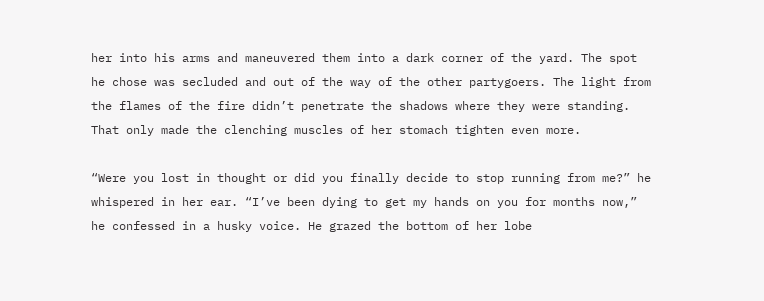her into his arms and maneuvered them into a dark corner of the yard. The spot he chose was secluded and out of the way of the other partygoers. The light from the flames of the fire didn’t penetrate the shadows where they were standing. That only made the clenching muscles of her stomach tighten even more.

“Were you lost in thought or did you finally decide to stop running from me?” he whispered in her ear. “I’ve been dying to get my hands on you for months now,” he confessed in a husky voice. He grazed the bottom of her lobe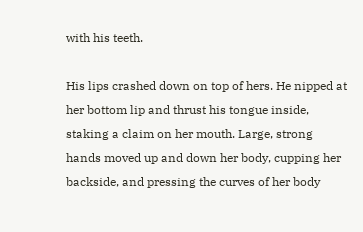with his teeth.

His lips crashed down on top of hers. He nipped at her bottom lip and thrust his tongue inside, staking a claim on her mouth. Large, strong hands moved up and down her body, cupping her backside, and pressing the curves of her body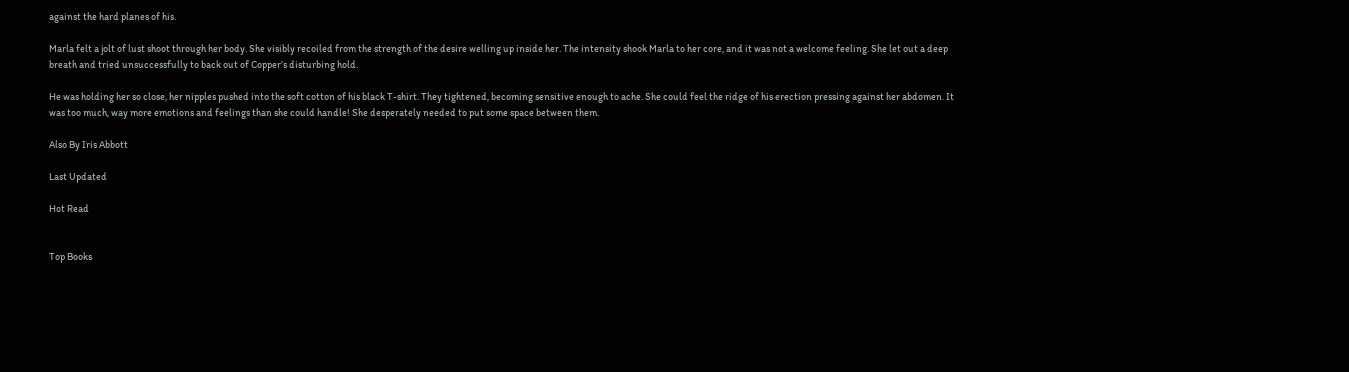against the hard planes of his.

Marla felt a jolt of lust shoot through her body. She visibly recoiled from the strength of the desire welling up inside her. The intensity shook Marla to her core, and it was not a welcome feeling. She let out a deep breath and tried unsuccessfully to back out of Copper’s disturbing hold.

He was holding her so close, her nipples pushed into the soft cotton of his black T-shirt. They tightened, becoming sensitive enough to ache. She could feel the ridge of his erection pressing against her abdomen. It was too much, way more emotions and feelings than she could handle! She desperately needed to put some space between them.

Also By Iris Abbott

Last Updated

Hot Read


Top Books